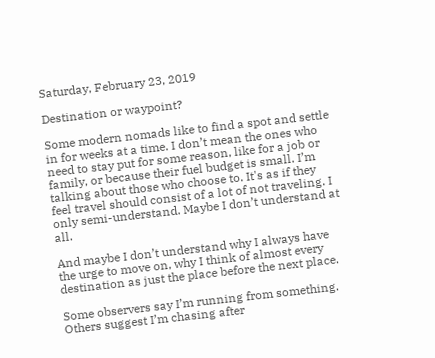Saturday, February 23, 2019

Destination or waypoint?

Some modern nomads like to find a spot and settle in for weeks at a time. I don’t mean the ones who need to stay put for some reason, like for a job or family, or because their fuel budget is small. I’m talking about those who choose to. It's as if they feel travel should consist of a lot of not traveling. I only semi-understand. Maybe I don’t understand at all.

And maybe I don’t understand why I always have the urge to move on, why I think of almost every destination as just the place before the next place.

Some observers say I’m running from something. Others suggest I’m chasing after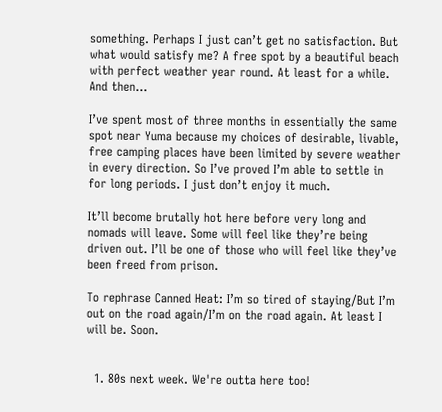something. Perhaps I just can’t get no satisfaction. But what would satisfy me? A free spot by a beautiful beach with perfect weather year round. At least for a while. And then...

I’ve spent most of three months in essentially the same spot near Yuma because my choices of desirable, livable, free camping places have been limited by severe weather in every direction. So I’ve proved I’m able to settle in for long periods. I just don’t enjoy it much.

It’ll become brutally hot here before very long and nomads will leave. Some will feel like they’re being driven out. I’ll be one of those who will feel like they’ve been freed from prison.

To rephrase Canned Heat: I’m so tired of staying/But I’m out on the road again/I’m on the road again. At least I will be. Soon.


  1. 80s next week. We're outta here too!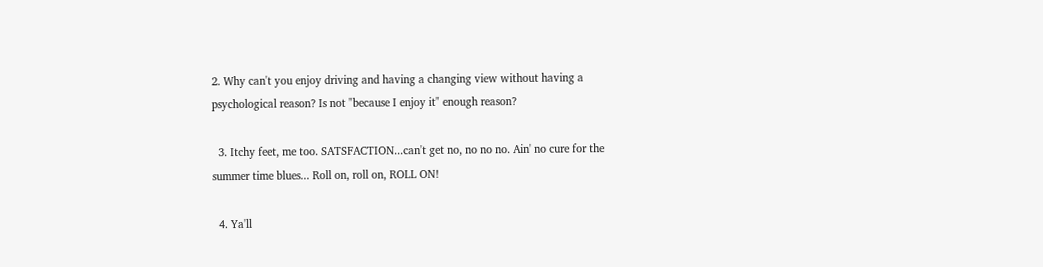2. Why can't you enjoy driving and having a changing view without having a psychological reason? Is not "because I enjoy it" enough reason?

  3. Itchy feet, me too. SATSFACTION...can't get no, no no no. Ain' no cure for the summer time blues... Roll on, roll on, ROLL ON!

  4. Ya'll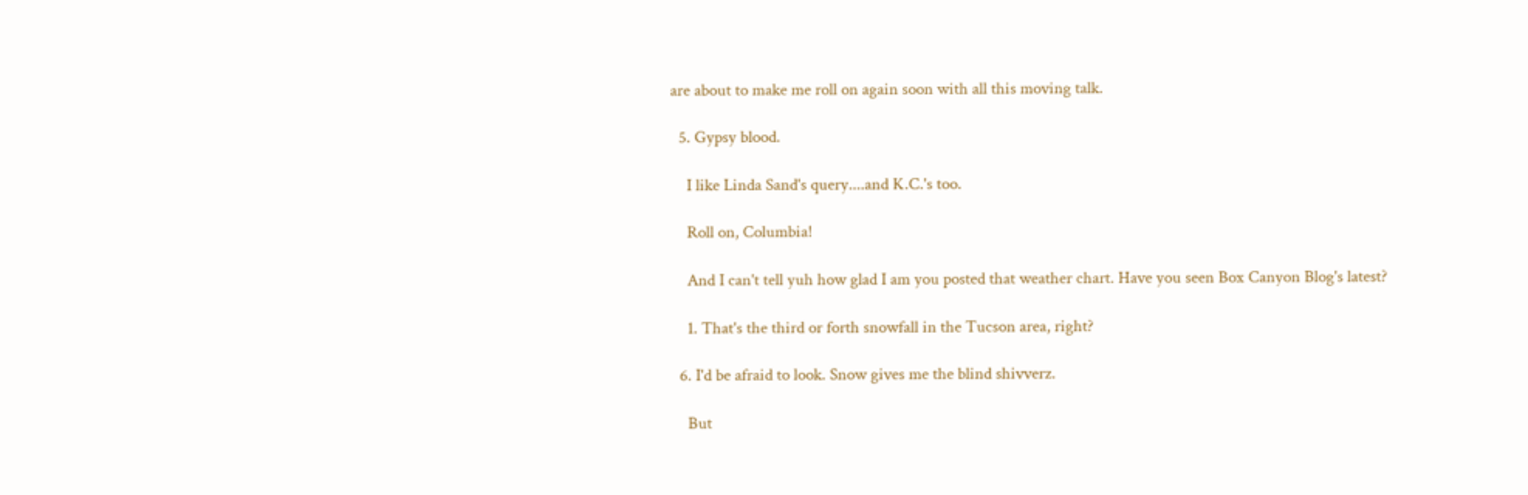are about to make me roll on again soon with all this moving talk.

  5. Gypsy blood.

    I like Linda Sand's query....and K.C.'s too.

    Roll on, Columbia!

    And I can't tell yuh how glad I am you posted that weather chart. Have you seen Box Canyon Blog's latest?

    1. That's the third or forth snowfall in the Tucson area, right?

  6. I'd be afraid to look. Snow gives me the blind shivverz.

    But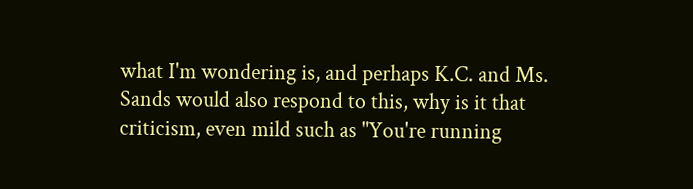what I'm wondering is, and perhaps K.C. and Ms. Sands would also respond to this, why is it that criticism, even mild such as "You're running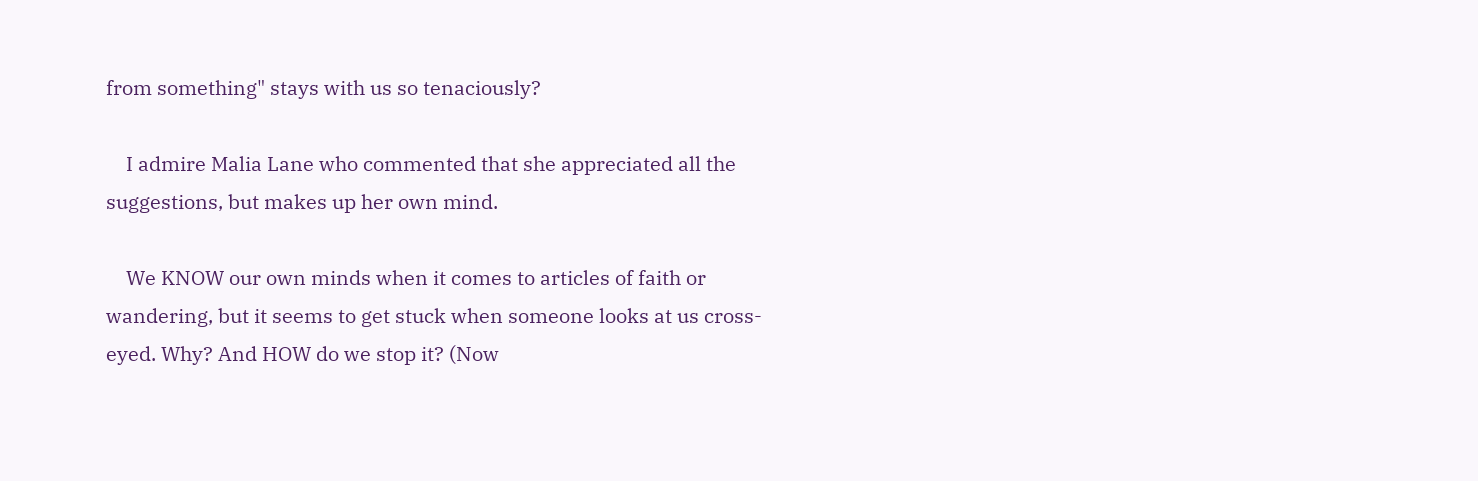from something" stays with us so tenaciously?

    I admire Malia Lane who commented that she appreciated all the suggestions, but makes up her own mind.

    We KNOW our own minds when it comes to articles of faith or wandering, but it seems to get stuck when someone looks at us cross-eyed. Why? And HOW do we stop it? (Now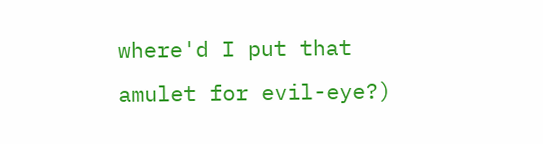where'd I put that amulet for evil-eye?)